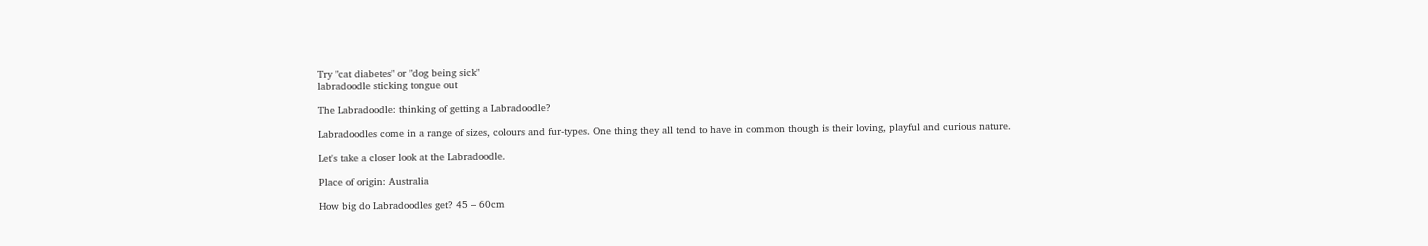Try "cat diabetes" or "dog being sick"
labradoodle sticking tongue out

The Labradoodle: thinking of getting a Labradoodle?

Labradoodles come in a range of sizes, colours and fur-types. One thing they all tend to have in common though is their loving, playful and curious nature.

Let's take a closer look at the Labradoodle.

Place of origin: Australia

How big do Labradoodles get? 45 – 60cm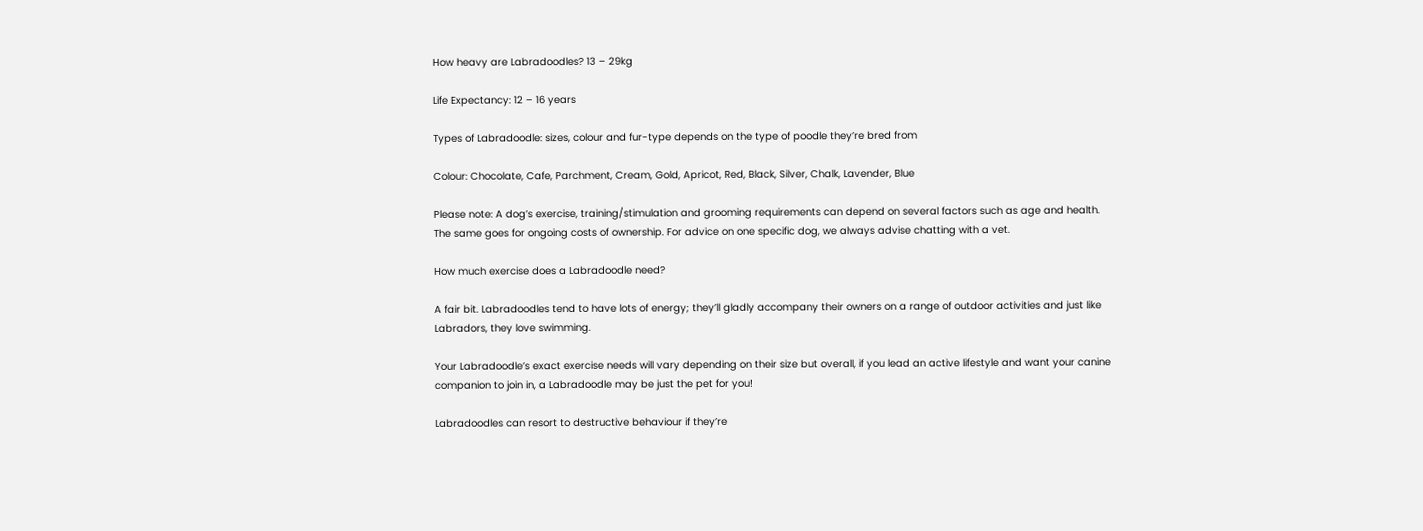How heavy are Labradoodles? 13 – 29kg

Life Expectancy: 12 – 16 years

Types of Labradoodle: sizes, colour and fur-type depends on the type of poodle they’re bred from

Colour: Chocolate, Cafe, Parchment, Cream, Gold, Apricot, Red, Black, Silver, Chalk, Lavender, Blue

Please note: A dog’s exercise, training/stimulation and grooming requirements can depend on several factors such as age and health. The same goes for ongoing costs of ownership. For advice on one specific dog, we always advise chatting with a vet.

How much exercise does a Labradoodle need?

A fair bit. Labradoodles tend to have lots of energy; they’ll gladly accompany their owners on a range of outdoor activities and just like Labradors, they love swimming.

Your Labradoodle’s exact exercise needs will vary depending on their size but overall, if you lead an active lifestyle and want your canine companion to join in, a Labradoodle may be just the pet for you!

Labradoodles can resort to destructive behaviour if they’re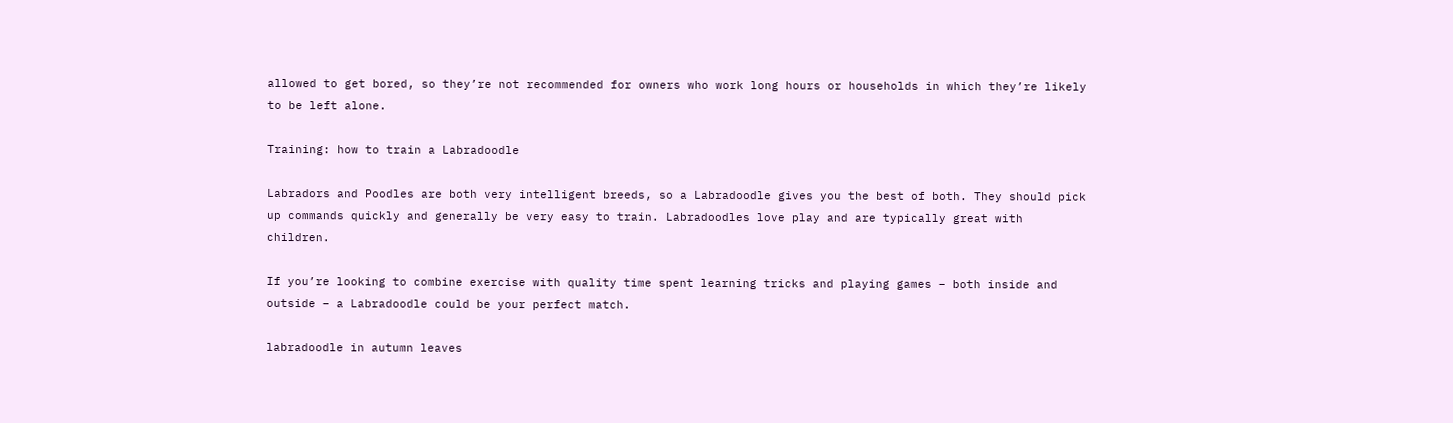allowed to get bored, so they’re not recommended for owners who work long hours or households in which they’re likely to be left alone.

Training: how to train a Labradoodle

Labradors and Poodles are both very intelligent breeds, so a Labradoodle gives you the best of both. They should pick up commands quickly and generally be very easy to train. Labradoodles love play and are typically great with children.

If you’re looking to combine exercise with quality time spent learning tricks and playing games – both inside and outside – a Labradoodle could be your perfect match.

labradoodle in autumn leaves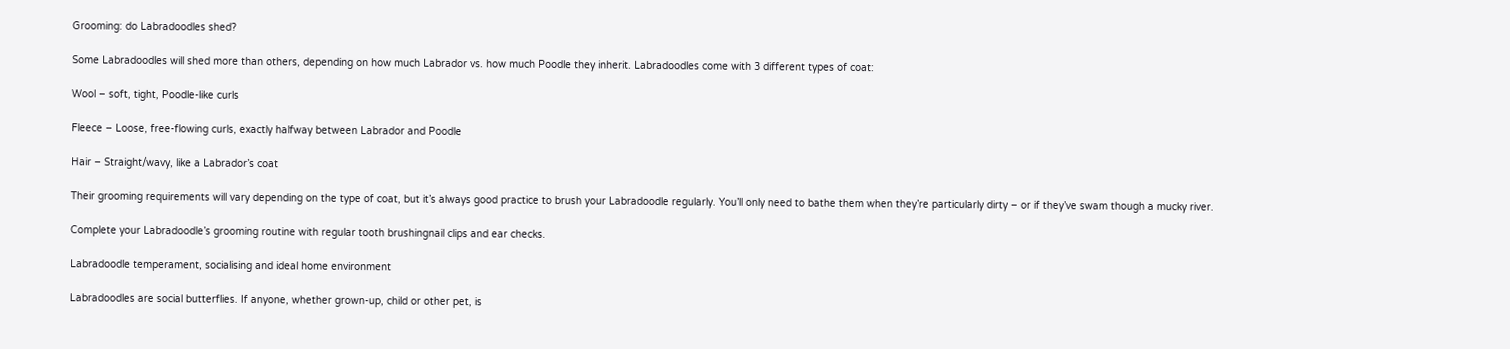Grooming: do Labradoodles shed?

Some Labradoodles will shed more than others, depending on how much Labrador vs. how much Poodle they inherit. Labradoodles come with 3 different types of coat:

Wool – soft, tight, Poodle-like curls

Fleece – Loose, free-flowing curls, exactly halfway between Labrador and Poodle

Hair – Straight/wavy, like a Labrador’s coat

Their grooming requirements will vary depending on the type of coat, but it’s always good practice to brush your Labradoodle regularly. You’ll only need to bathe them when they’re particularly dirty – or if they’ve swam though a mucky river.

Complete your Labradoodle’s grooming routine with regular tooth brushingnail clips and ear checks.

Labradoodle temperament, socialising and ideal home environment

Labradoodles are social butterflies. If anyone, whether grown-up, child or other pet, is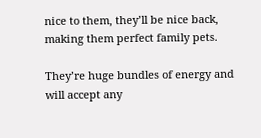nice to them, they’ll be nice back, making them perfect family pets.

They’re huge bundles of energy and will accept any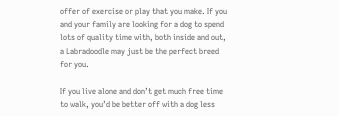offer of exercise or play that you make. If you and your family are looking for a dog to spend lots of quality time with, both inside and out, a Labradoodle may just be the perfect breed for you.

If you live alone and don’t get much free time to walk, you’d be better off with a dog less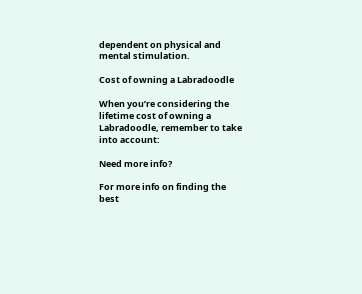dependent on physical and mental stimulation.

Cost of owning a Labradoodle

When you’re considering the lifetime cost of owning a Labradoodle, remember to take into account:

Need more info?

For more info on finding the best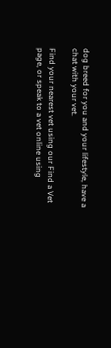dog breed for you and your lifestyle, have a chat with your vet.

Find your nearest vet using our Find a Vet page, or speak to a vet online using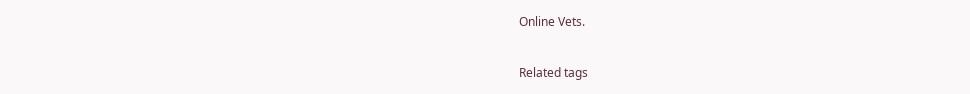Online Vets.

Related tags